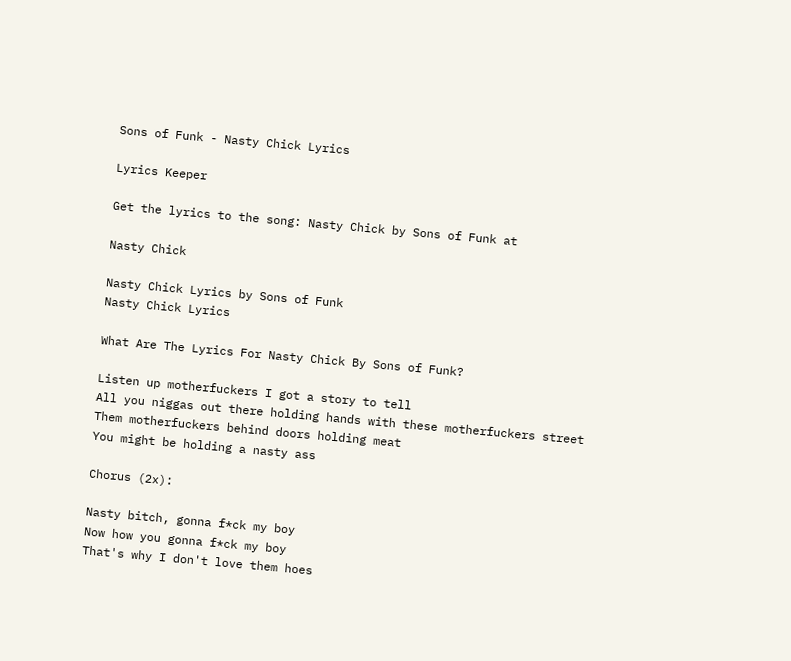Sons of Funk - Nasty Chick Lyrics

Lyrics Keeper

Get the lyrics to the song: Nasty Chick by Sons of Funk at

Nasty Chick

Nasty Chick Lyrics by Sons of Funk
Nasty Chick Lyrics

What Are The Lyrics For Nasty Chick By Sons of Funk?

Listen up motherfuckers I got a story to tell
All you niggas out there holding hands with these motherfuckers street
Them motherfuckers behind doors holding meat
You might be holding a nasty ass

Chorus (2x):

Nasty bitch, gonna f*ck my boy
Now how you gonna f*ck my boy
That's why I don't love them hoes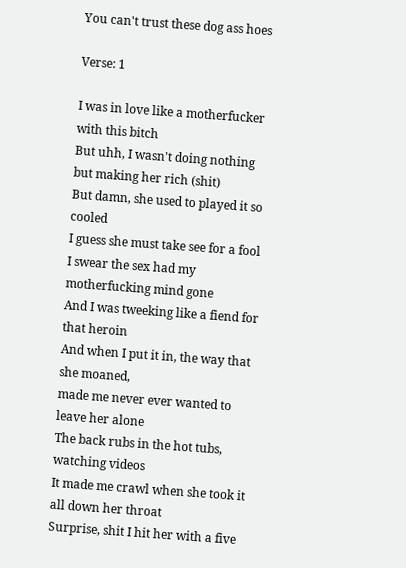You can't trust these dog ass hoes

Verse: 1

I was in love like a motherfucker with this bitch
But uhh, I wasn't doing nothing but making her rich (shit)
But damn, she used to played it so cooled
I guess she must take see for a fool
I swear the sex had my motherfucking mind gone
And I was tweeking like a fiend for that heroin
And when I put it in, the way that she moaned,
made me never ever wanted to leave her alone
The back rubs in the hot tubs, watching videos
It made me crawl when she took it all down her throat
Surprise, shit I hit her with a five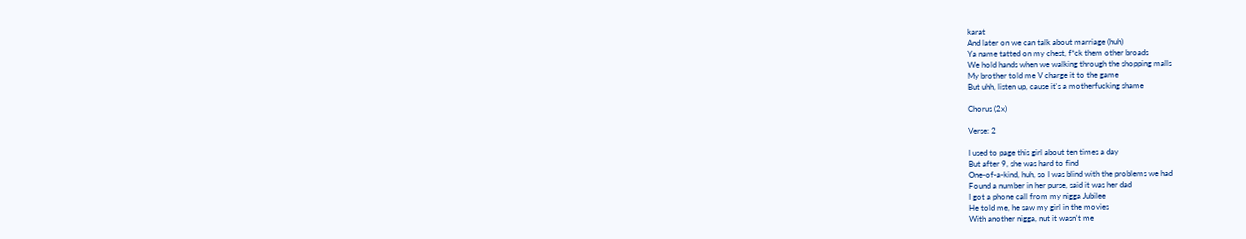karat
And later on we can talk about marriage (huh)
Ya name tatted on my chest, f*ck them other broads
We hold hands when we walking through the shopping malls
My brother told me V charge it to the game
But uhh, listen up, cause it's a motherfucking shame

Chorus (2x)

Verse: 2

I used to page this girl about ten times a day
But after 9, she was hard to find
One-of-a-kind, huh, so I was blind with the problems we had
Found a number in her purse, said it was her dad
I got a phone call from my nigga Jubilee
He told me, he saw my girl in the movies
With another nigga, nut it wasn't me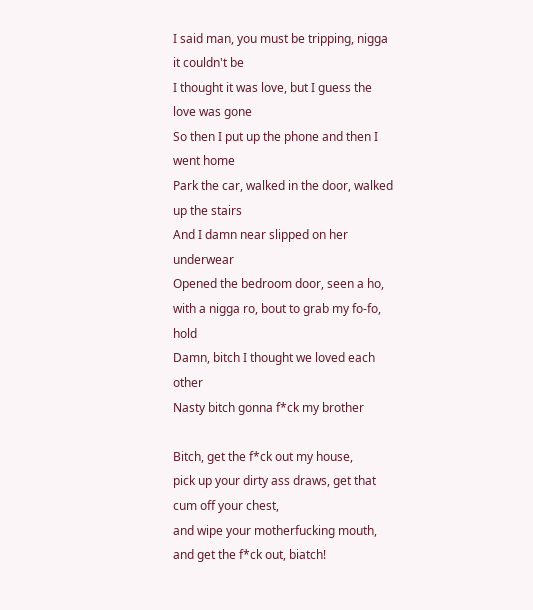I said man, you must be tripping, nigga it couldn't be
I thought it was love, but I guess the love was gone
So then I put up the phone and then I went home
Park the car, walked in the door, walked up the stairs
And I damn near slipped on her underwear
Opened the bedroom door, seen a ho,
with a nigga ro, bout to grab my fo-fo, hold
Damn, bitch I thought we loved each other
Nasty bitch gonna f*ck my brother

Bitch, get the f*ck out my house,
pick up your dirty ass draws, get that cum off your chest,
and wipe your motherfucking mouth, and get the f*ck out, biatch!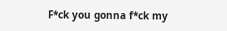F*ck you gonna f*ck my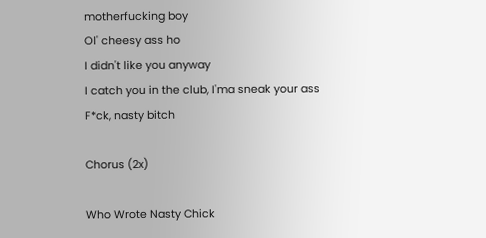motherfucking boy
Ol' cheesy ass ho
I didn't like you anyway
I catch you in the club, I'ma sneak your ass
F*ck, nasty bitch

Chorus (2x)

Who Wrote Nasty Chick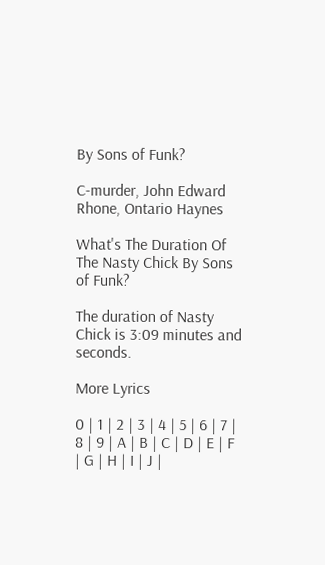By Sons of Funk?

C-murder, John Edward Rhone, Ontario Haynes

What's The Duration Of The Nasty Chick By Sons of Funk?

The duration of Nasty Chick is 3:09 minutes and seconds.

More Lyrics

0 | 1 | 2 | 3 | 4 | 5 | 6 | 7 | 8 | 9 | A | B | C | D | E | F | G | H | I | J |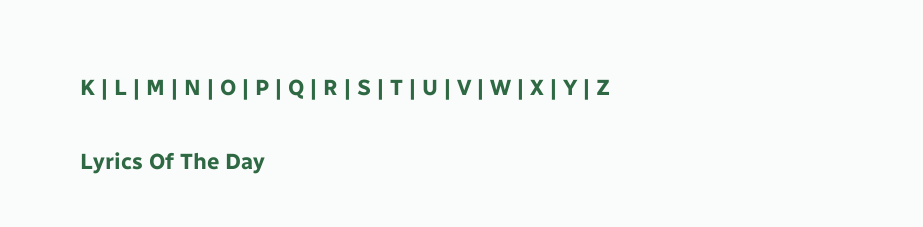K | L | M | N | O | P | Q | R | S | T | U | V | W | X | Y | Z

Lyrics Of The Day